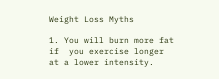Weight Loss Myths

1. You will burn more fat if  you exercise longer at a lower intensity.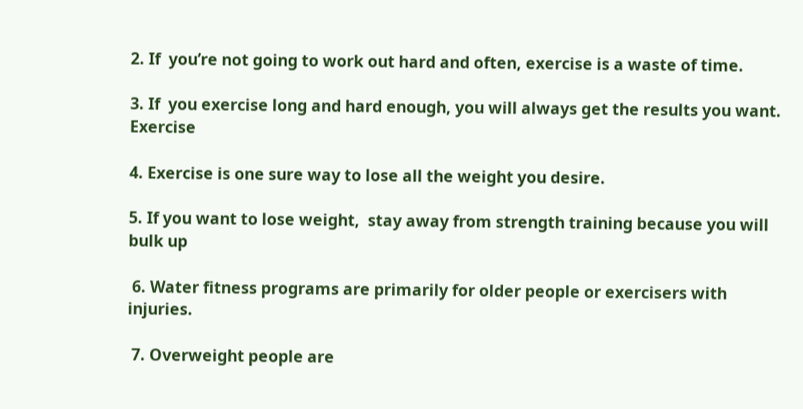2. If  you’re not going to work out hard and often, exercise is a waste of time.

3. If  you exercise long and hard enough, you will always get the results you want. Exercise

4. Exercise is one sure way to lose all the weight you desire.

5. If you want to lose weight,  stay away from strength training because you will bulk up

 6. Water fitness programs are primarily for older people or exercisers with injuries.

 7. Overweight people are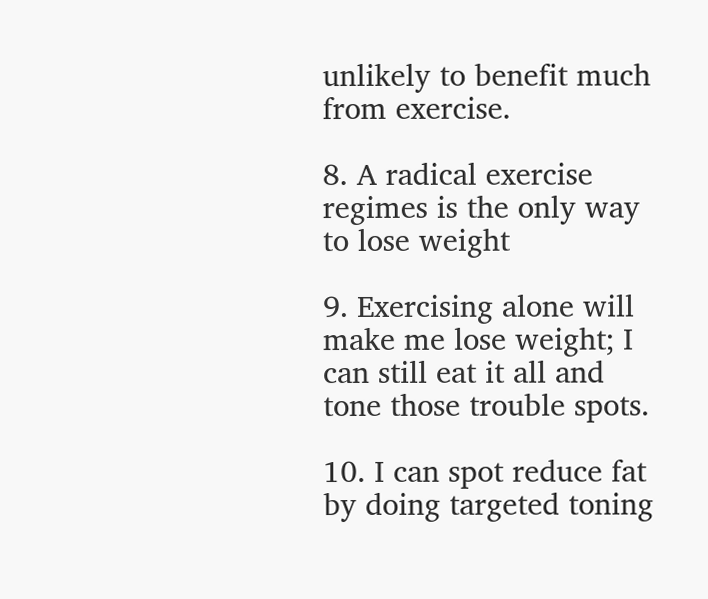unlikely to benefit much from exercise.

8. A radical exercise regimes is the only way to lose weight

9. Exercising alone will make me lose weight; I can still eat it all and tone those trouble spots.

10. I can spot reduce fat by doing targeted toning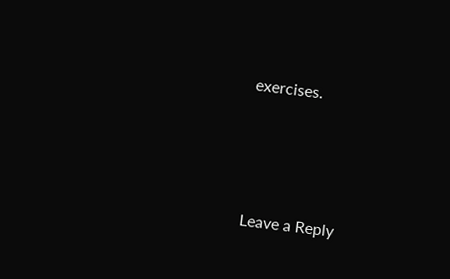exercises.




Leave a Reply